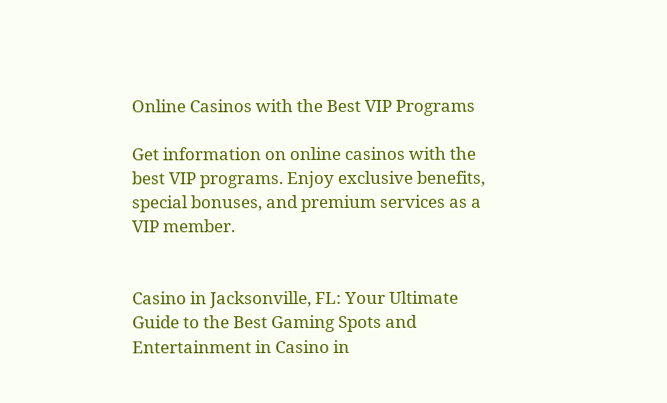Online Casinos with the Best VIP Programs

Get information on online casinos with the best VIP programs. Enjoy exclusive benefits, special bonuses, and premium services as a VIP member.


Casino in Jacksonville, FL: Your Ultimate Guide to the Best Gaming Spots and Entertainment in Casino in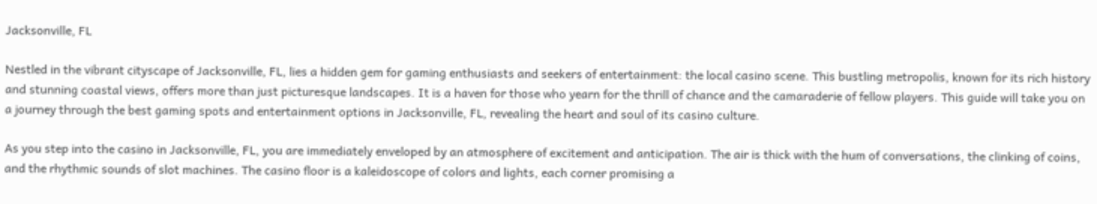Jacksonville, FL

Nestled in the vibrant cityscape of Jacksonville, FL, lies a hidden gem for gaming enthusiasts and seekers of entertainment: the local casino scene. This bustling metropolis, known for its rich history and stunning coastal views, offers more than just picturesque landscapes. It is a haven for those who yearn for the thrill of chance and the camaraderie of fellow players. This guide will take you on a journey through the best gaming spots and entertainment options in Jacksonville, FL, revealing the heart and soul of its casino culture.

As you step into the casino in Jacksonville, FL, you are immediately enveloped by an atmosphere of excitement and anticipation. The air is thick with the hum of conversations, the clinking of coins, and the rhythmic sounds of slot machines. The casino floor is a kaleidoscope of colors and lights, each corner promising a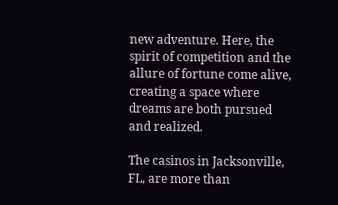new adventure. Here, the spirit of competition and the allure of fortune come alive, creating a space where dreams are both pursued and realized.

The casinos in Jacksonville, FL, are more than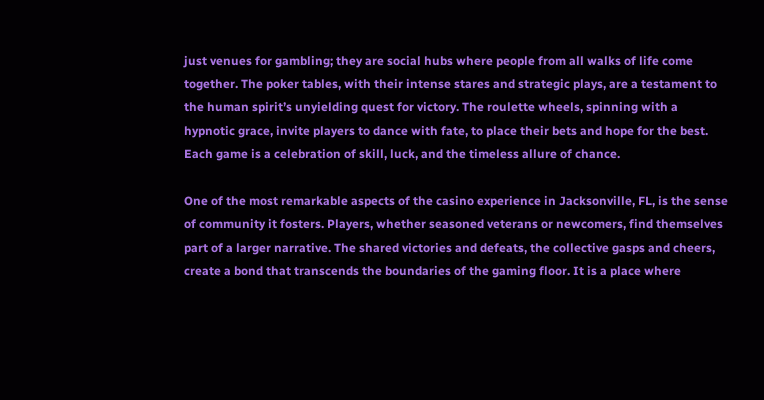just venues for gambling; they are social hubs where people from all walks of life come together. The poker tables, with their intense stares and strategic plays, are a testament to the human spirit’s unyielding quest for victory. The roulette wheels, spinning with a hypnotic grace, invite players to dance with fate, to place their bets and hope for the best. Each game is a celebration of skill, luck, and the timeless allure of chance.

One of the most remarkable aspects of the casino experience in Jacksonville, FL, is the sense of community it fosters. Players, whether seasoned veterans or newcomers, find themselves part of a larger narrative. The shared victories and defeats, the collective gasps and cheers, create a bond that transcends the boundaries of the gaming floor. It is a place where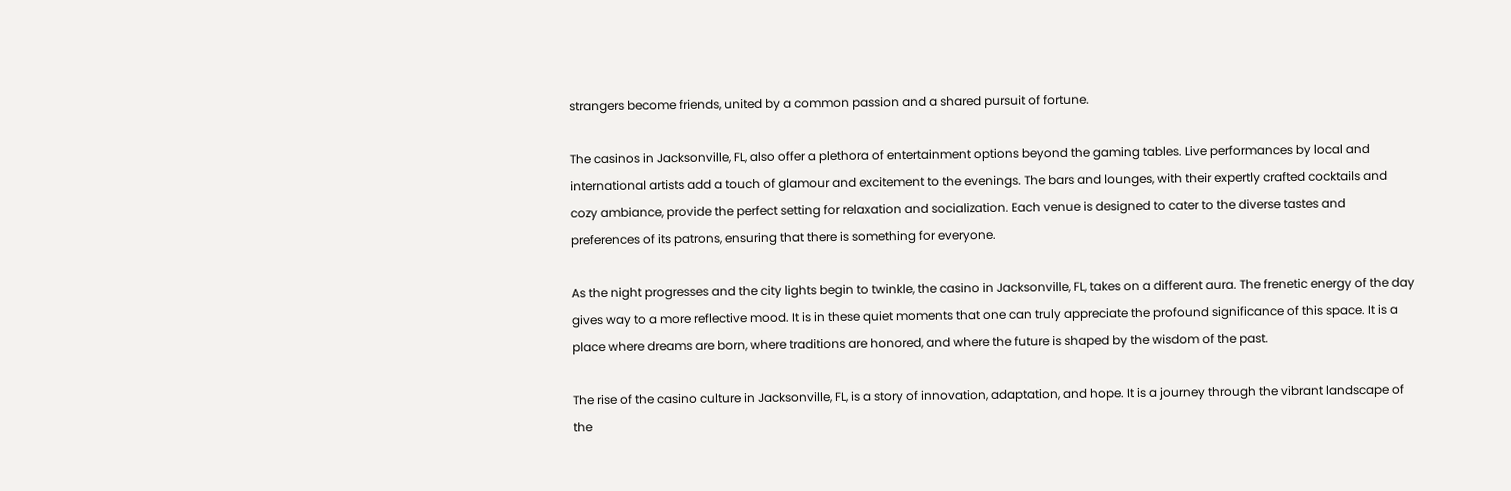strangers become friends, united by a common passion and a shared pursuit of fortune.

The casinos in Jacksonville, FL, also offer a plethora of entertainment options beyond the gaming tables. Live performances by local and international artists add a touch of glamour and excitement to the evenings. The bars and lounges, with their expertly crafted cocktails and cozy ambiance, provide the perfect setting for relaxation and socialization. Each venue is designed to cater to the diverse tastes and preferences of its patrons, ensuring that there is something for everyone.

As the night progresses and the city lights begin to twinkle, the casino in Jacksonville, FL, takes on a different aura. The frenetic energy of the day gives way to a more reflective mood. It is in these quiet moments that one can truly appreciate the profound significance of this space. It is a place where dreams are born, where traditions are honored, and where the future is shaped by the wisdom of the past.

The rise of the casino culture in Jacksonville, FL, is a story of innovation, adaptation, and hope. It is a journey through the vibrant landscape of the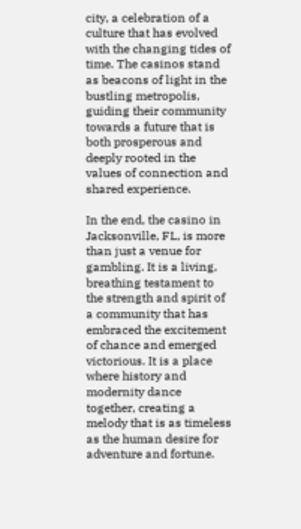city, a celebration of a culture that has evolved with the changing tides of time. The casinos stand as beacons of light in the bustling metropolis, guiding their community towards a future that is both prosperous and deeply rooted in the values of connection and shared experience.

In the end, the casino in Jacksonville, FL, is more than just a venue for gambling. It is a living, breathing testament to the strength and spirit of a community that has embraced the excitement of chance and emerged victorious. It is a place where history and modernity dance together, creating a melody that is as timeless as the human desire for adventure and fortune.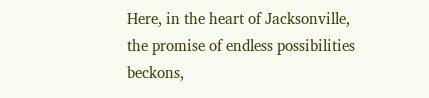Here, in the heart of Jacksonville, the promise of endless possibilities beckons,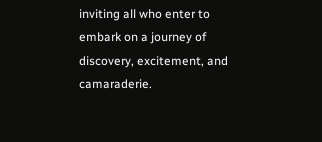inviting all who enter to embark on a journey of discovery, excitement, and camaraderie.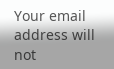Your email address will not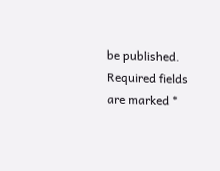be published. Required fields are marked *